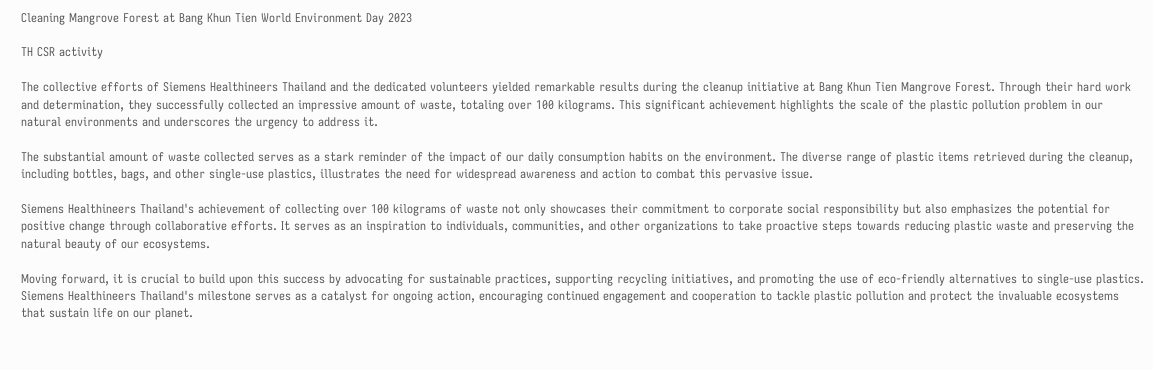Cleaning Mangrove Forest at Bang Khun Tien World Environment Day 2023

TH CSR activity

The collective efforts of Siemens Healthineers Thailand and the dedicated volunteers yielded remarkable results during the cleanup initiative at Bang Khun Tien Mangrove Forest. Through their hard work and determination, they successfully collected an impressive amount of waste, totaling over 100 kilograms. This significant achievement highlights the scale of the plastic pollution problem in our natural environments and underscores the urgency to address it.

The substantial amount of waste collected serves as a stark reminder of the impact of our daily consumption habits on the environment. The diverse range of plastic items retrieved during the cleanup, including bottles, bags, and other single-use plastics, illustrates the need for widespread awareness and action to combat this pervasive issue.

Siemens Healthineers Thailand's achievement of collecting over 100 kilograms of waste not only showcases their commitment to corporate social responsibility but also emphasizes the potential for positive change through collaborative efforts. It serves as an inspiration to individuals, communities, and other organizations to take proactive steps towards reducing plastic waste and preserving the natural beauty of our ecosystems.

Moving forward, it is crucial to build upon this success by advocating for sustainable practices, supporting recycling initiatives, and promoting the use of eco-friendly alternatives to single-use plastics. Siemens Healthineers Thailand's milestone serves as a catalyst for ongoing action, encouraging continued engagement and cooperation to tackle plastic pollution and protect the invaluable ecosystems that sustain life on our planet.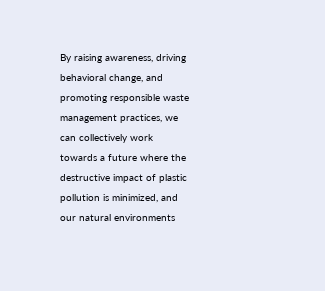By raising awareness, driving behavioral change, and promoting responsible waste management practices, we can collectively work towards a future where the destructive impact of plastic pollution is minimized, and our natural environments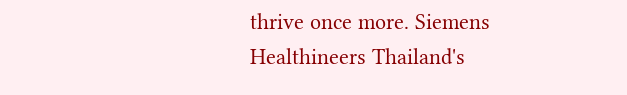thrive once more. Siemens Healthineers Thailand's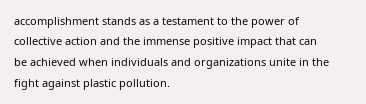accomplishment stands as a testament to the power of collective action and the immense positive impact that can be achieved when individuals and organizations unite in the fight against plastic pollution.